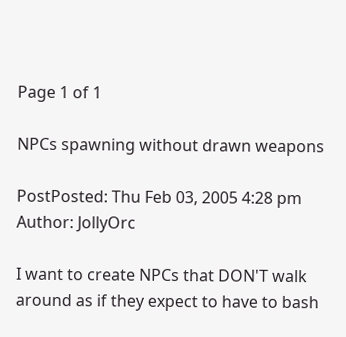Page 1 of 1

NPCs spawning without drawn weapons

PostPosted: Thu Feb 03, 2005 4:28 pm
Author: JollyOrc

I want to create NPCs that DON'T walk around as if they expect to have to bash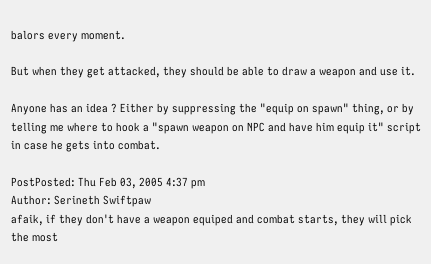balors every moment.

But when they get attacked, they should be able to draw a weapon and use it.

Anyone has an idea ? Either by suppressing the "equip on spawn" thing, or by telling me where to hook a "spawn weapon on NPC and have him equip it" script in case he gets into combat.

PostPosted: Thu Feb 03, 2005 4:37 pm
Author: Serineth Swiftpaw
afaik, if they don't have a weapon equiped and combat starts, they will pick the most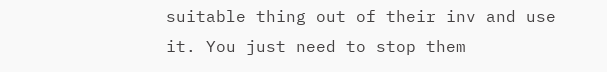suitable thing out of their inv and use it. You just need to stop them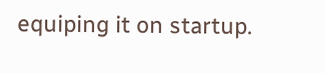equiping it on startup.